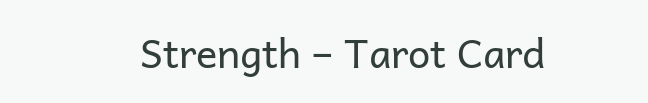Strength – Tarot Card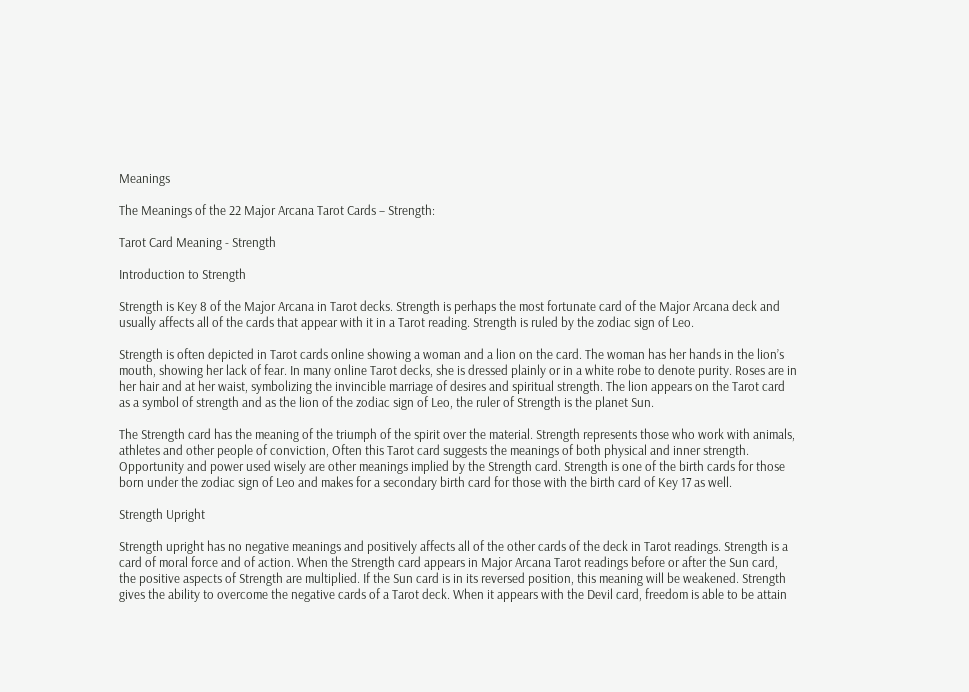Meanings

The Meanings of the 22 Major Arcana Tarot Cards – Strength:

Tarot Card Meaning - Strength

Introduction to Strength

Strength is Key 8 of the Major Arcana in Tarot decks. Strength is perhaps the most fortunate card of the Major Arcana deck and usually affects all of the cards that appear with it in a Tarot reading. Strength is ruled by the zodiac sign of Leo.

Strength is often depicted in Tarot cards online showing a woman and a lion on the card. The woman has her hands in the lion’s mouth, showing her lack of fear. In many online Tarot decks, she is dressed plainly or in a white robe to denote purity. Roses are in her hair and at her waist, symbolizing the invincible marriage of desires and spiritual strength. The lion appears on the Tarot card as a symbol of strength and as the lion of the zodiac sign of Leo, the ruler of Strength is the planet Sun.

The Strength card has the meaning of the triumph of the spirit over the material. Strength represents those who work with animals, athletes and other people of conviction, Often this Tarot card suggests the meanings of both physical and inner strength. Opportunity and power used wisely are other meanings implied by the Strength card. Strength is one of the birth cards for those born under the zodiac sign of Leo and makes for a secondary birth card for those with the birth card of Key 17 as well.

Strength Upright

Strength upright has no negative meanings and positively affects all of the other cards of the deck in Tarot readings. Strength is a card of moral force and of action. When the Strength card appears in Major Arcana Tarot readings before or after the Sun card, the positive aspects of Strength are multiplied. If the Sun card is in its reversed position, this meaning will be weakened. Strength gives the ability to overcome the negative cards of a Tarot deck. When it appears with the Devil card, freedom is able to be attain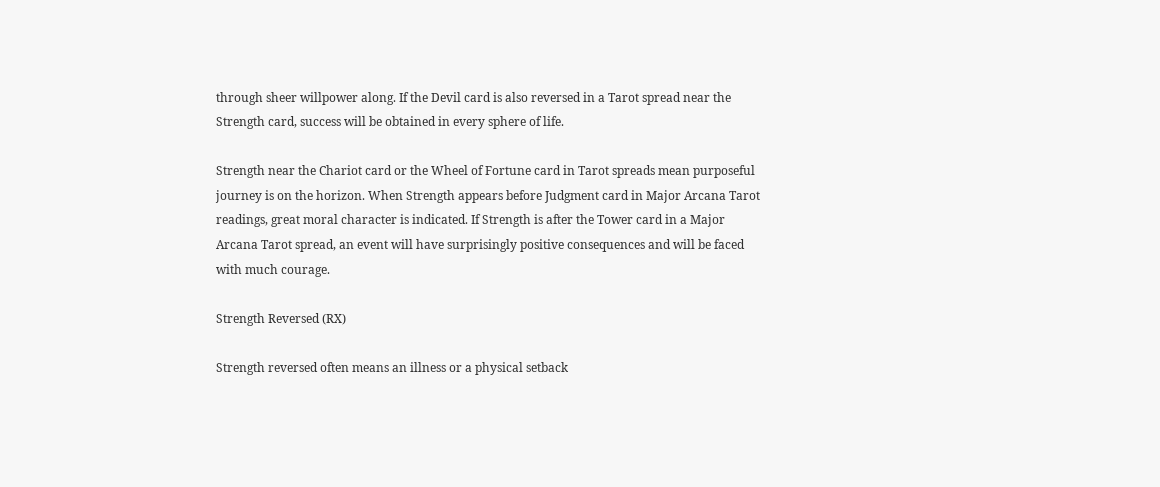through sheer willpower along. If the Devil card is also reversed in a Tarot spread near the Strength card, success will be obtained in every sphere of life.

Strength near the Chariot card or the Wheel of Fortune card in Tarot spreads mean purposeful journey is on the horizon. When Strength appears before Judgment card in Major Arcana Tarot readings, great moral character is indicated. If Strength is after the Tower card in a Major Arcana Tarot spread, an event will have surprisingly positive consequences and will be faced with much courage.

Strength Reversed (RX)

Strength reversed often means an illness or a physical setback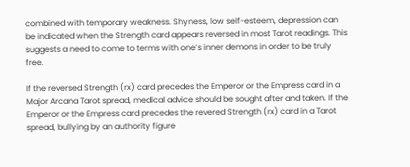combined with temporary weakness. Shyness, low self-esteem, depression can be indicated when the Strength card appears reversed in most Tarot readings. This suggests a need to come to terms with one’s inner demons in order to be truly free.

If the reversed Strength (rx) card precedes the Emperor or the Empress card in a Major Arcana Tarot spread, medical advice should be sought after and taken. If the Emperor or the Empress card precedes the revered Strength (rx) card in a Tarot spread, bullying by an authority figure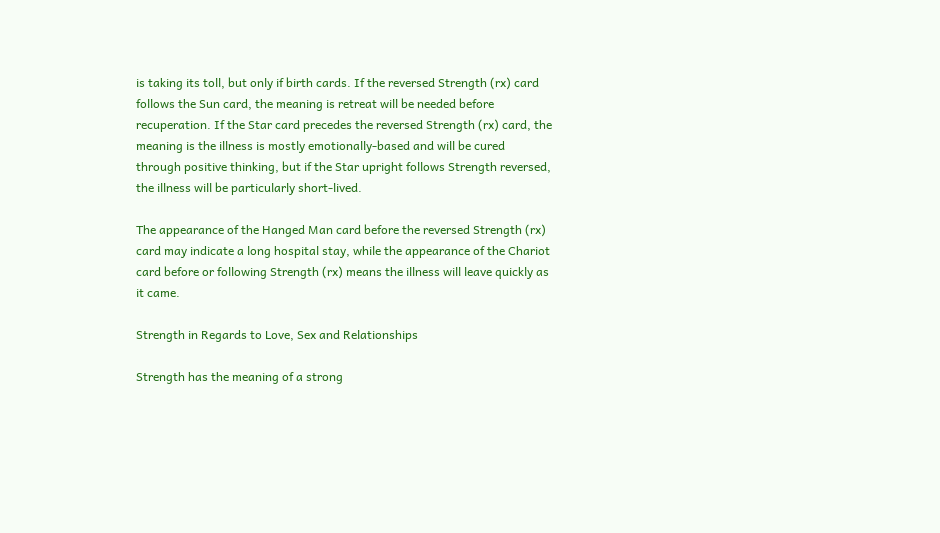is taking its toll, but only if birth cards. If the reversed Strength (rx) card follows the Sun card, the meaning is retreat will be needed before recuperation. If the Star card precedes the reversed Strength (rx) card, the meaning is the illness is mostly emotionally-based and will be cured through positive thinking, but if the Star upright follows Strength reversed, the illness will be particularly short-lived.

The appearance of the Hanged Man card before the reversed Strength (rx) card may indicate a long hospital stay, while the appearance of the Chariot card before or following Strength (rx) means the illness will leave quickly as it came.

Strength in Regards to Love, Sex and Relationships

Strength has the meaning of a strong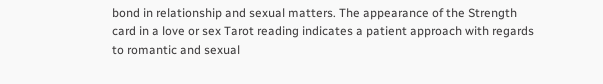bond in relationship and sexual matters. The appearance of the Strength card in a love or sex Tarot reading indicates a patient approach with regards to romantic and sexual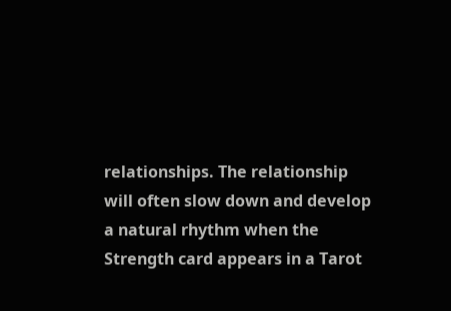relationships. The relationship will often slow down and develop a natural rhythm when the Strength card appears in a Tarot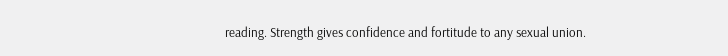reading. Strength gives confidence and fortitude to any sexual union.